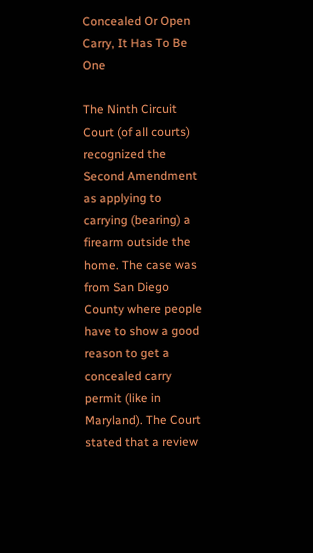Concealed Or Open Carry, It Has To Be One

The Ninth Circuit Court (of all courts) recognized the Second Amendment as applying to carrying (bearing) a firearm outside the home. The case was from San Diego County where people have to show a good reason to get a concealed carry permit (like in Maryland). The Court stated that a review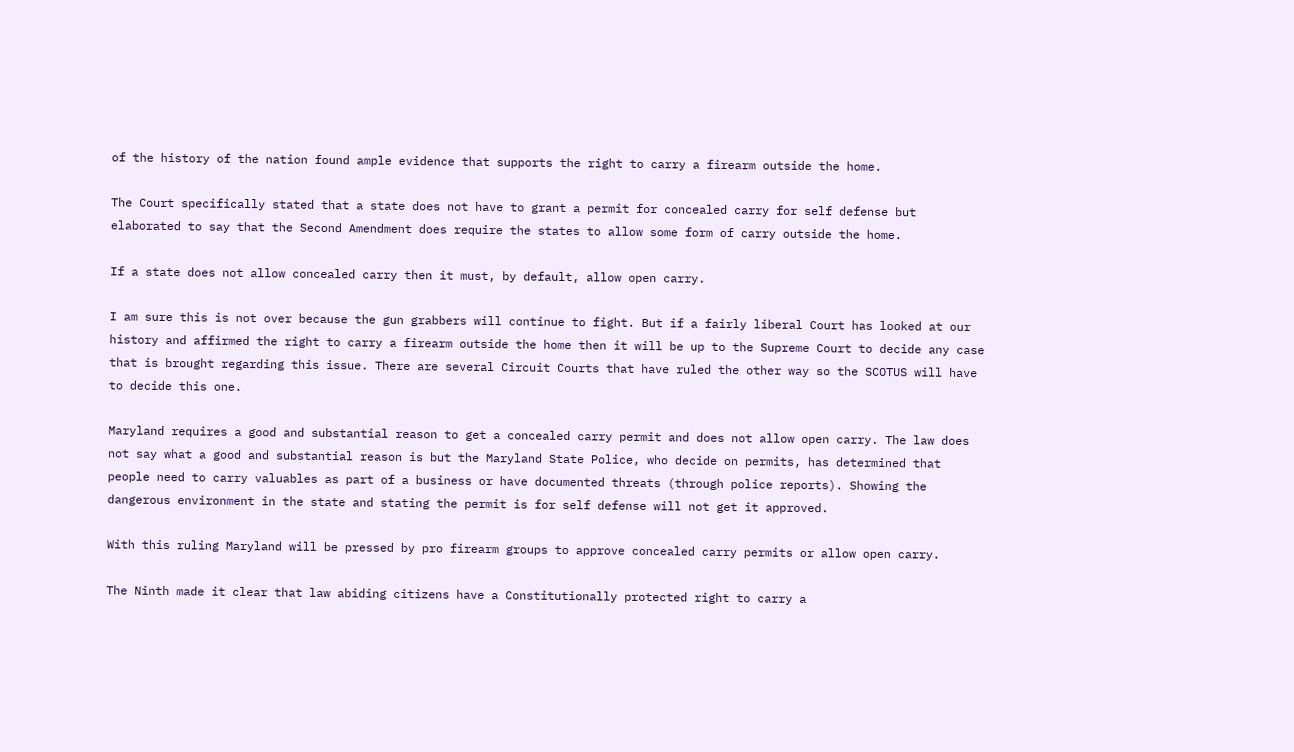of the history of the nation found ample evidence that supports the right to carry a firearm outside the home.

The Court specifically stated that a state does not have to grant a permit for concealed carry for self defense but elaborated to say that the Second Amendment does require the states to allow some form of carry outside the home.

If a state does not allow concealed carry then it must, by default, allow open carry.

I am sure this is not over because the gun grabbers will continue to fight. But if a fairly liberal Court has looked at our history and affirmed the right to carry a firearm outside the home then it will be up to the Supreme Court to decide any case that is brought regarding this issue. There are several Circuit Courts that have ruled the other way so the SCOTUS will have to decide this one.

Maryland requires a good and substantial reason to get a concealed carry permit and does not allow open carry. The law does not say what a good and substantial reason is but the Maryland State Police, who decide on permits, has determined that people need to carry valuables as part of a business or have documented threats (through police reports). Showing the dangerous environment in the state and stating the permit is for self defense will not get it approved.

With this ruling Maryland will be pressed by pro firearm groups to approve concealed carry permits or allow open carry.

The Ninth made it clear that law abiding citizens have a Constitutionally protected right to carry a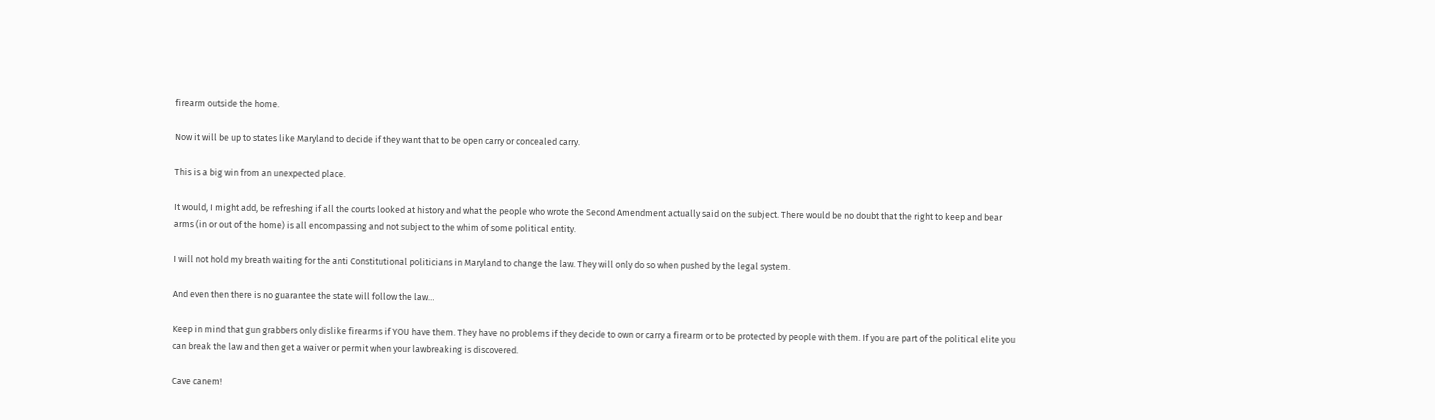firearm outside the home.

Now it will be up to states like Maryland to decide if they want that to be open carry or concealed carry.

This is a big win from an unexpected place.

It would, I might add, be refreshing if all the courts looked at history and what the people who wrote the Second Amendment actually said on the subject. There would be no doubt that the right to keep and bear arms (in or out of the home) is all encompassing and not subject to the whim of some political entity.

I will not hold my breath waiting for the anti Constitutional politicians in Maryland to change the law. They will only do so when pushed by the legal system.

And even then there is no guarantee the state will follow the law…

Keep in mind that gun grabbers only dislike firearms if YOU have them. They have no problems if they decide to own or carry a firearm or to be protected by people with them. If you are part of the political elite you can break the law and then get a waiver or permit when your lawbreaking is discovered.

Cave canem!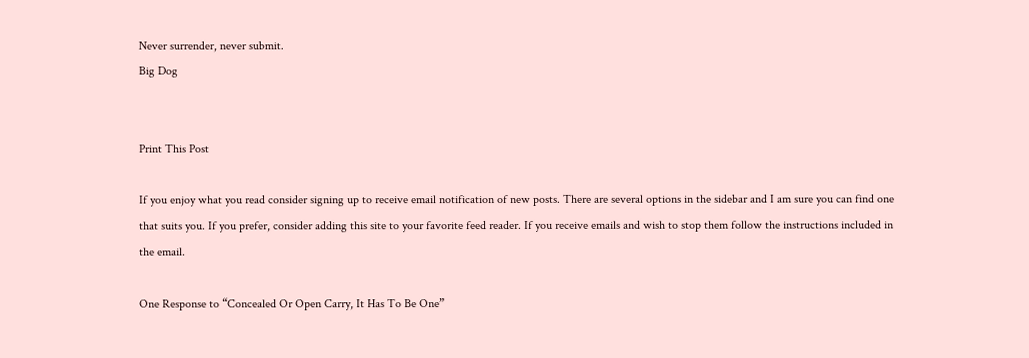Never surrender, never submit.
Big Dog


Print This Post

If you enjoy what you read consider signing up to receive email notification of new posts. There are several options in the sidebar and I am sure you can find one that suits you. If you prefer, consider adding this site to your favorite feed reader. If you receive emails and wish to stop them follow the instructions included in the email.

One Response to “Concealed Or Open Carry, It Has To Be One”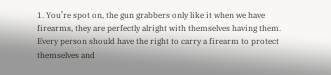1. You’re spot on, the gun grabbers only like it when we have firearms, they are perfectly alright with themselves having them. Every person should have the right to carry a firearm to protect themselves and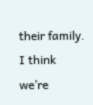their family. I think we’re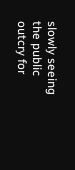slowly seeing the public outcry for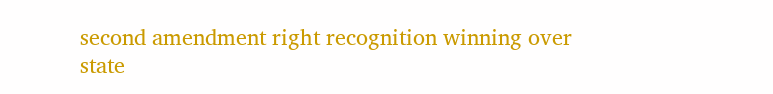second amendment right recognition winning over state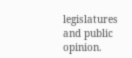legislatures and public opinion.